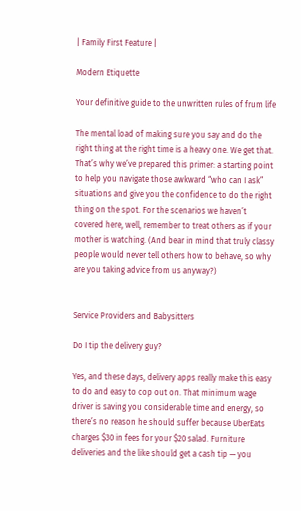| Family First Feature |

Modern Etiquette

Your definitive guide to the unwritten rules of frum life

The mental load of making sure you say and do the right thing at the right time is a heavy one. We get that. That’s why we’ve prepared this primer: a starting point to help you navigate those awkward “who can I ask” situations and give you the confidence to do the right thing on the spot. For the scenarios we haven’t covered here, well, remember to treat others as if your mother is watching. (And bear in mind that truly classy people would never tell others how to behave, so why are you taking advice from us anyway?)


Service Providers and Babysitters

Do I tip the delivery guy?

Yes, and these days, delivery apps really make this easy to do and easy to cop out on. That minimum wage driver is saving you considerable time and energy, so there’s no reason he should suffer because UberEats charges $30 in fees for your $20 salad. Furniture deliveries and the like should get a cash tip — you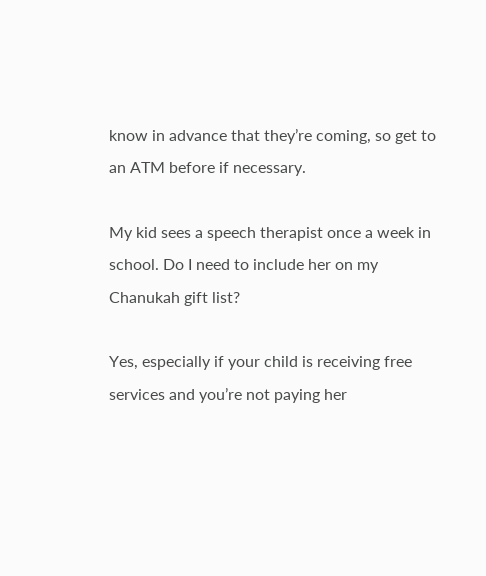know in advance that they’re coming, so get to an ATM before if necessary.

My kid sees a speech therapist once a week in school. Do I need to include her on my Chanukah gift list?

Yes, especially if your child is receiving free services and you’re not paying her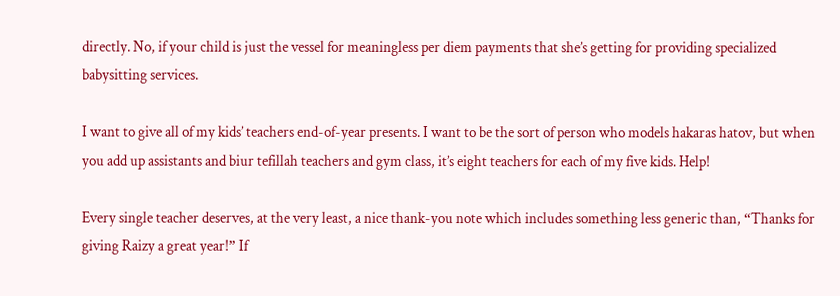directly. No, if your child is just the vessel for meaningless per diem payments that she’s getting for providing specialized babysitting services.

I want to give all of my kids’ teachers end-of-year presents. I want to be the sort of person who models hakaras hatov, but when you add up assistants and biur tefillah teachers and gym class, it’s eight teachers for each of my five kids. Help!

Every single teacher deserves, at the very least, a nice thank-you note which includes something less generic than, “Thanks for giving Raizy a great year!” If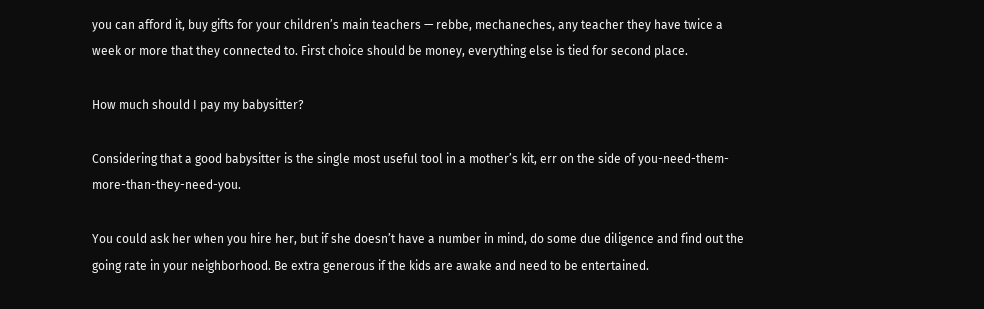you can afford it, buy gifts for your children’s main teachers — rebbe, mechaneches, any teacher they have twice a week or more that they connected to. First choice should be money, everything else is tied for second place.

How much should I pay my babysitter?

Considering that a good babysitter is the single most useful tool in a mother’s kit, err on the side of you-need-them-more-than-they-need-you.

You could ask her when you hire her, but if she doesn’t have a number in mind, do some due diligence and find out the going rate in your neighborhood. Be extra generous if the kids are awake and need to be entertained.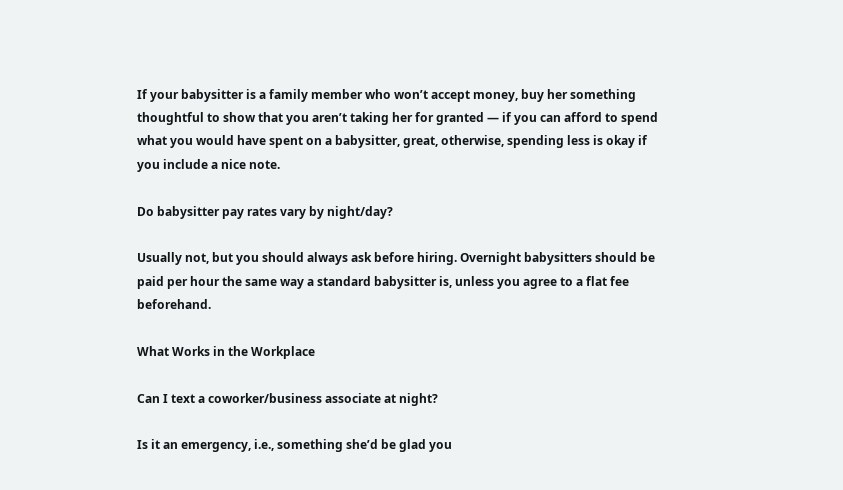If your babysitter is a family member who won’t accept money, buy her something thoughtful to show that you aren’t taking her for granted — if you can afford to spend what you would have spent on a babysitter, great, otherwise, spending less is okay if you include a nice note.

Do babysitter pay rates vary by night/day?

Usually not, but you should always ask before hiring. Overnight babysitters should be paid per hour the same way a standard babysitter is, unless you agree to a flat fee beforehand.

What Works in the Workplace

Can I text a coworker/business associate at night?

Is it an emergency, i.e., something she’d be glad you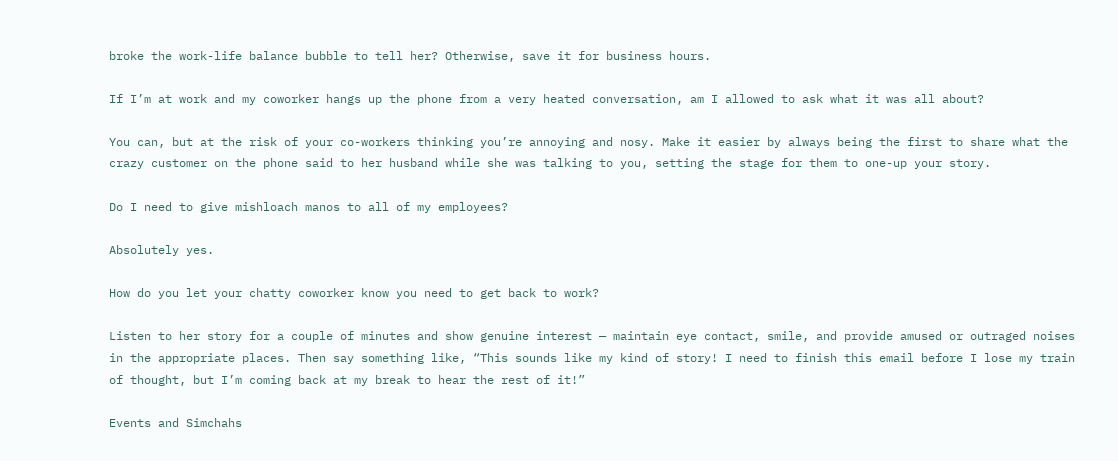broke the work-life balance bubble to tell her? Otherwise, save it for business hours.

If I’m at work and my coworker hangs up the phone from a very heated conversation, am I allowed to ask what it was all about?

You can, but at the risk of your co-workers thinking you’re annoying and nosy. Make it easier by always being the first to share what the crazy customer on the phone said to her husband while she was talking to you, setting the stage for them to one-up your story.

Do I need to give mishloach manos to all of my employees?

Absolutely yes.

How do you let your chatty coworker know you need to get back to work?

Listen to her story for a couple of minutes and show genuine interest — maintain eye contact, smile, and provide amused or outraged noises in the appropriate places. Then say something like, “This sounds like my kind of story! I need to finish this email before I lose my train of thought, but I’m coming back at my break to hear the rest of it!”

Events and Simchahs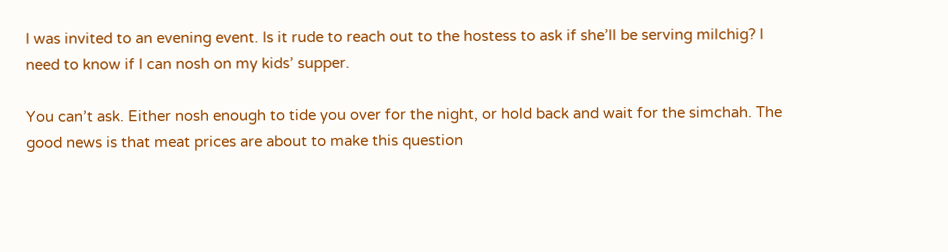I was invited to an evening event. Is it rude to reach out to the hostess to ask if she’ll be serving milchig? I need to know if I can nosh on my kids’ supper.

You can’t ask. Either nosh enough to tide you over for the night, or hold back and wait for the simchah. The good news is that meat prices are about to make this question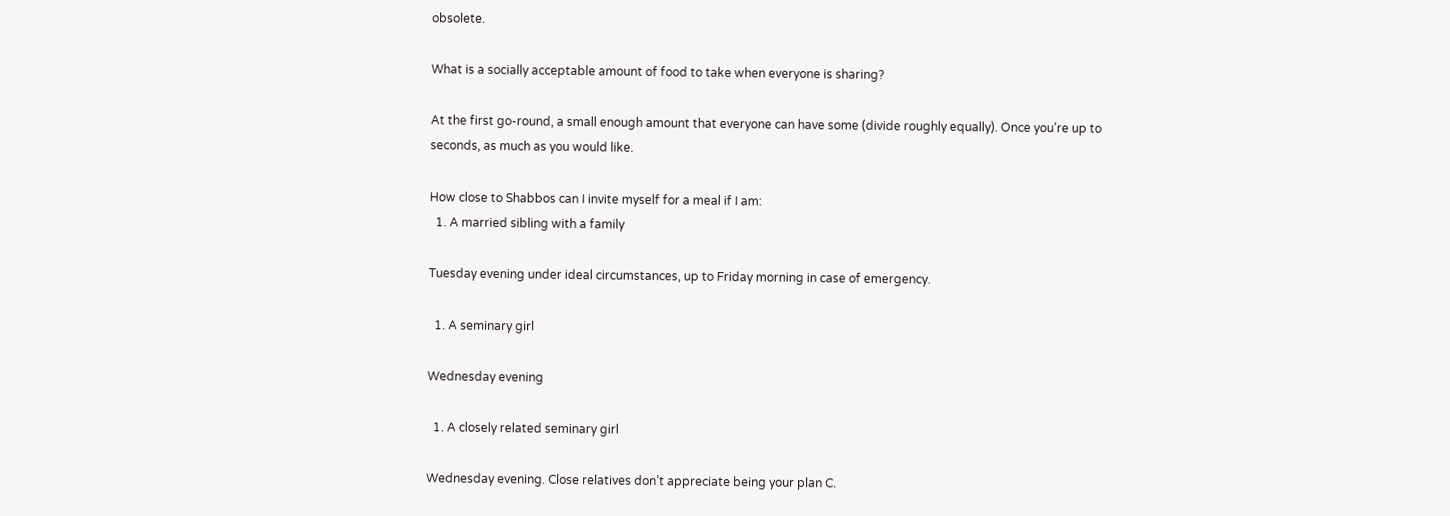obsolete.

What is a socially acceptable amount of food to take when everyone is sharing?

At the first go-round, a small enough amount that everyone can have some (divide roughly equally). Once you’re up to seconds, as much as you would like.

How close to Shabbos can I invite myself for a meal if I am:
  1. A married sibling with a family

Tuesday evening under ideal circumstances, up to Friday morning in case of emergency.

  1. A seminary girl

Wednesday evening

  1. A closely related seminary girl

Wednesday evening. Close relatives don’t appreciate being your plan C.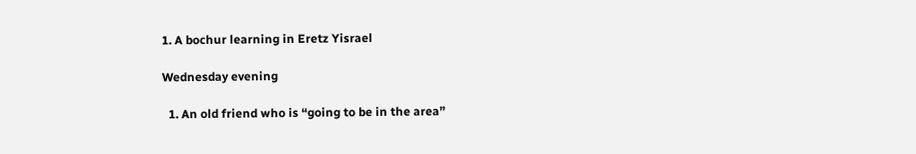1. A bochur learning in Eretz Yisrael

Wednesday evening

  1. An old friend who is “going to be in the area”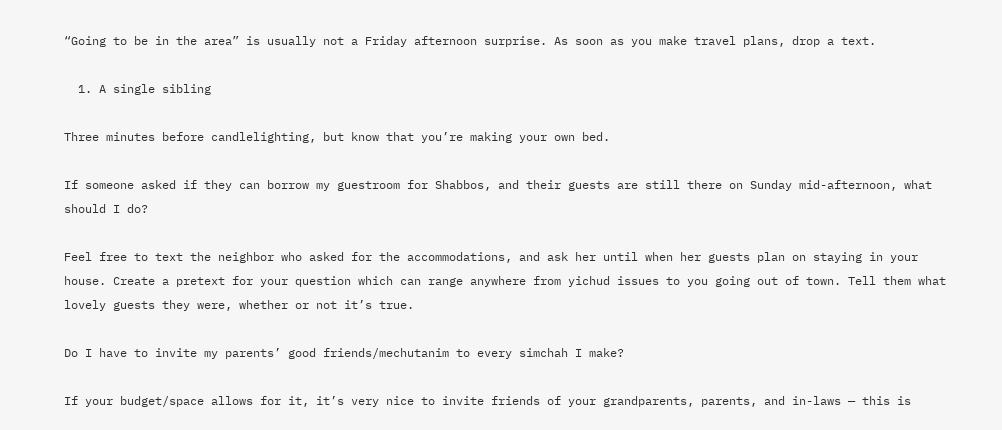“Going to be in the area” is usually not a Friday afternoon surprise. As soon as you make travel plans, drop a text.

  1. A single sibling

Three minutes before candlelighting, but know that you’re making your own bed.

If someone asked if they can borrow my guestroom for Shabbos, and their guests are still there on Sunday mid-afternoon, what should I do?

Feel free to text the neighbor who asked for the accommodations, and ask her until when her guests plan on staying in your house. Create a pretext for your question which can range anywhere from yichud issues to you going out of town. Tell them what lovely guests they were, whether or not it’s true.

Do I have to invite my parents’ good friends/mechutanim to every simchah I make?

If your budget/space allows for it, it’s very nice to invite friends of your grandparents, parents, and in-laws — this is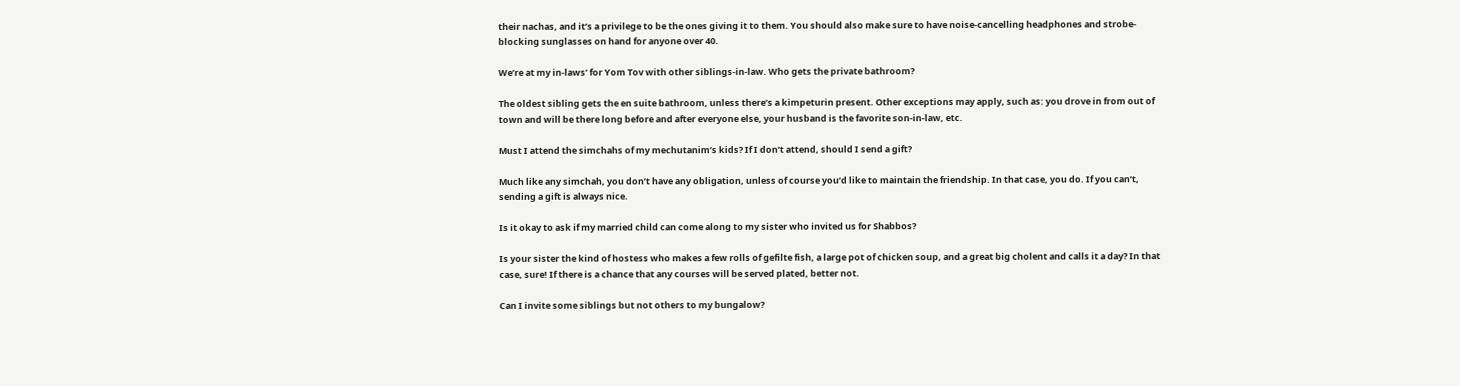their nachas, and it’s a privilege to be the ones giving it to them. You should also make sure to have noise-cancelling headphones and strobe-blocking sunglasses on hand for anyone over 40.

We’re at my in-laws’ for Yom Tov with other siblings-in-law. Who gets the private bathroom?

The oldest sibling gets the en suite bathroom, unless there’s a kimpeturin present. Other exceptions may apply, such as: you drove in from out of town and will be there long before and after everyone else, your husband is the favorite son-in-law, etc.

Must I attend the simchahs of my mechutanim’s kids? If I don’t attend, should I send a gift?

Much like any simchah, you don’t have any obligation, unless of course you’d like to maintain the friendship. In that case, you do. If you can’t, sending a gift is always nice.

Is it okay to ask if my married child can come along to my sister who invited us for Shabbos?

Is your sister the kind of hostess who makes a few rolls of gefilte fish, a large pot of chicken soup, and a great big cholent and calls it a day? In that case, sure! If there is a chance that any courses will be served plated, better not.

Can I invite some siblings but not others to my bungalow?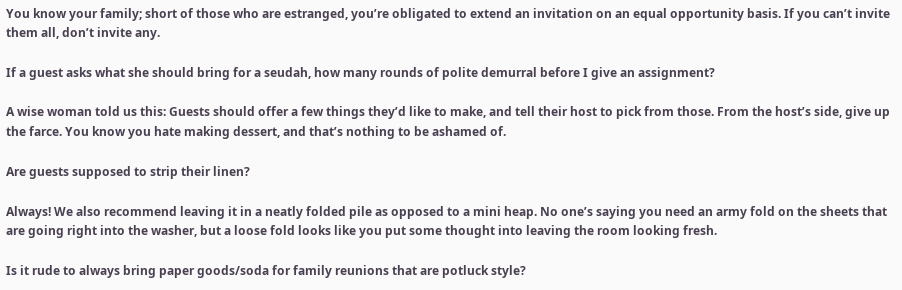You know your family; short of those who are estranged, you’re obligated to extend an invitation on an equal opportunity basis. If you can’t invite them all, don’t invite any.

If a guest asks what she should bring for a seudah, how many rounds of polite demurral before I give an assignment?

A wise woman told us this: Guests should offer a few things they’d like to make, and tell their host to pick from those. From the host’s side, give up the farce. You know you hate making dessert, and that’s nothing to be ashamed of.

Are guests supposed to strip their linen?

Always! We also recommend leaving it in a neatly folded pile as opposed to a mini heap. No one’s saying you need an army fold on the sheets that are going right into the washer, but a loose fold looks like you put some thought into leaving the room looking fresh.

Is it rude to always bring paper goods/soda for family reunions that are potluck style?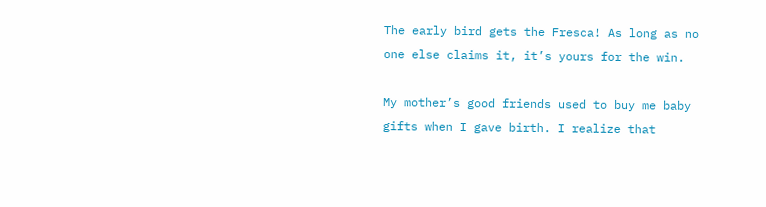The early bird gets the Fresca! As long as no one else claims it, it’s yours for the win.

My mother’s good friends used to buy me baby gifts when I gave birth. I realize that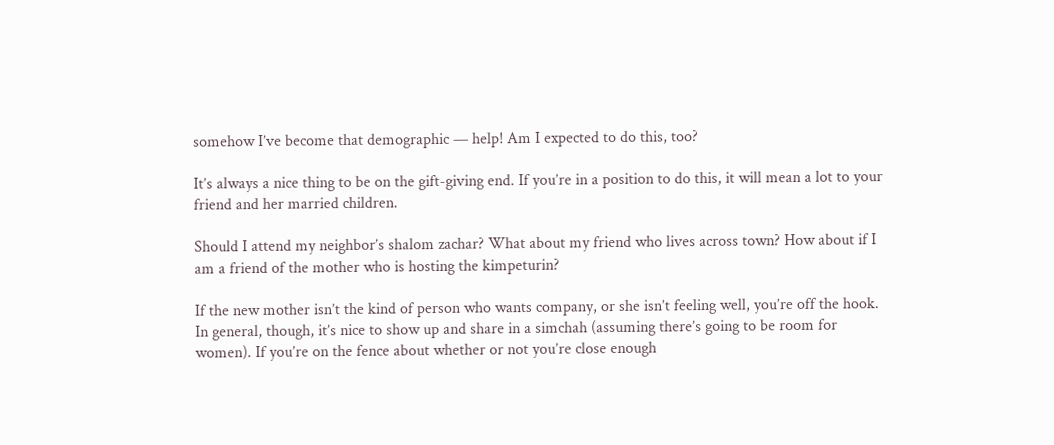somehow I’ve become that demographic — help! Am I expected to do this, too?

It’s always a nice thing to be on the gift-giving end. If you’re in a position to do this, it will mean a lot to your friend and her married children.

Should I attend my neighbor’s shalom zachar? What about my friend who lives across town? How about if I am a friend of the mother who is hosting the kimpeturin?

If the new mother isn’t the kind of person who wants company, or she isn’t feeling well, you’re off the hook. In general, though, it’s nice to show up and share in a simchah (assuming there’s going to be room for women). If you’re on the fence about whether or not you’re close enough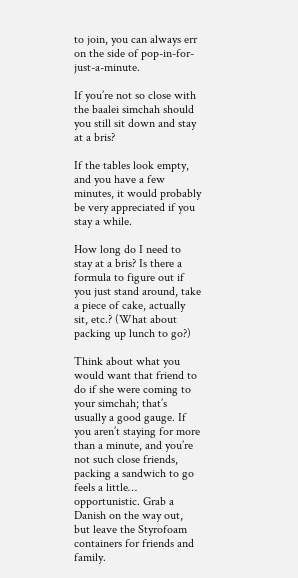to join, you can always err on the side of pop-in-for-just-a-minute.

If you’re not so close with the baalei simchah should you still sit down and stay at a bris?

If the tables look empty, and you have a few minutes, it would probably be very appreciated if you stay a while.

How long do I need to stay at a bris? Is there a formula to figure out if you just stand around, take a piece of cake, actually sit, etc.? (What about packing up lunch to go?)

Think about what you would want that friend to do if she were coming to your simchah; that’s usually a good gauge. If you aren’t staying for more than a minute, and you’re not such close friends, packing a sandwich to go feels a little… opportunistic. Grab a Danish on the way out, but leave the Styrofoam containers for friends and family.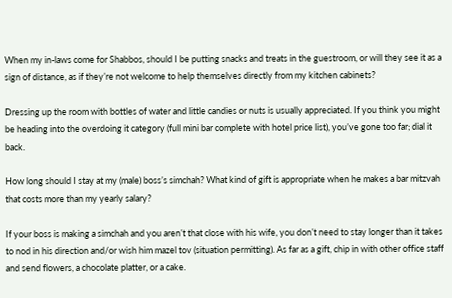When my in-laws come for Shabbos, should I be putting snacks and treats in the guestroom, or will they see it as a sign of distance, as if they’re not welcome to help themselves directly from my kitchen cabinets?

Dressing up the room with bottles of water and little candies or nuts is usually appreciated. If you think you might be heading into the overdoing it category (full mini bar complete with hotel price list), you’ve gone too far; dial it back.

How long should I stay at my (male) boss’s simchah? What kind of gift is appropriate when he makes a bar mitzvah that costs more than my yearly salary?

If your boss is making a simchah and you aren’t that close with his wife, you don’t need to stay longer than it takes to nod in his direction and/or wish him mazel tov (situation permitting). As far as a gift, chip in with other office staff and send flowers, a chocolate platter, or a cake.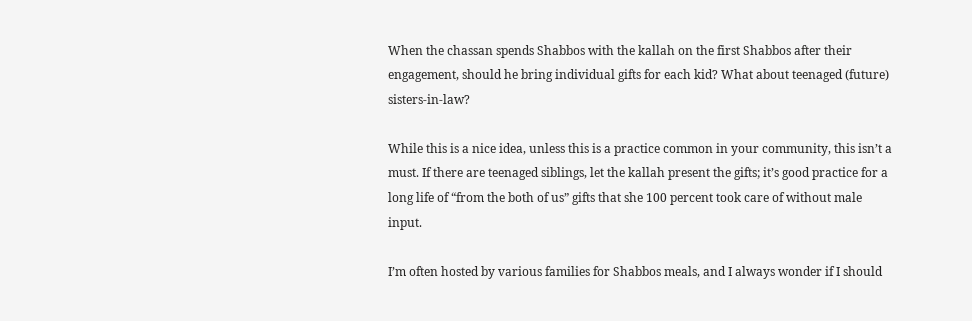When the chassan spends Shabbos with the kallah on the first Shabbos after their engagement, should he bring individual gifts for each kid? What about teenaged (future) sisters-in-law?

While this is a nice idea, unless this is a practice common in your community, this isn’t a must. If there are teenaged siblings, let the kallah present the gifts; it’s good practice for a long life of “from the both of us” gifts that she 100 percent took care of without male input.

I’m often hosted by various families for Shabbos meals, and I always wonder if I should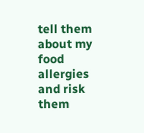tell them about my food allergies and risk them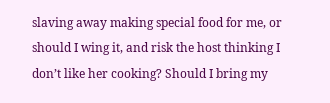slaving away making special food for me, or should I wing it, and risk the host thinking I don’t like her cooking? Should I bring my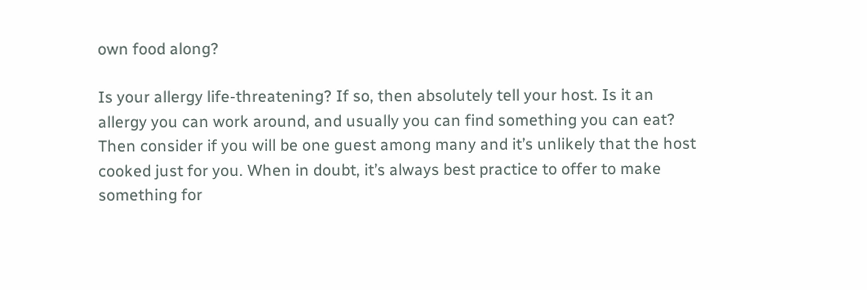own food along?

Is your allergy life-threatening? If so, then absolutely tell your host. Is it an allergy you can work around, and usually you can find something you can eat? Then consider if you will be one guest among many and it’s unlikely that the host cooked just for you. When in doubt, it’s always best practice to offer to make something for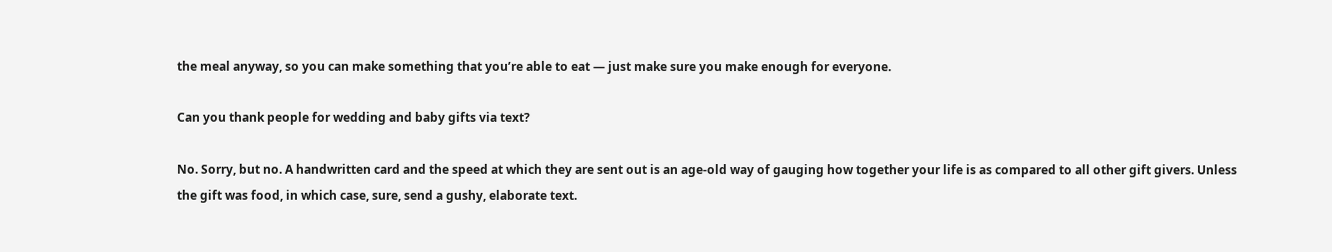the meal anyway, so you can make something that you’re able to eat — just make sure you make enough for everyone.

Can you thank people for wedding and baby gifts via text?

No. Sorry, but no. A handwritten card and the speed at which they are sent out is an age-old way of gauging how together your life is as compared to all other gift givers. Unless the gift was food, in which case, sure, send a gushy, elaborate text.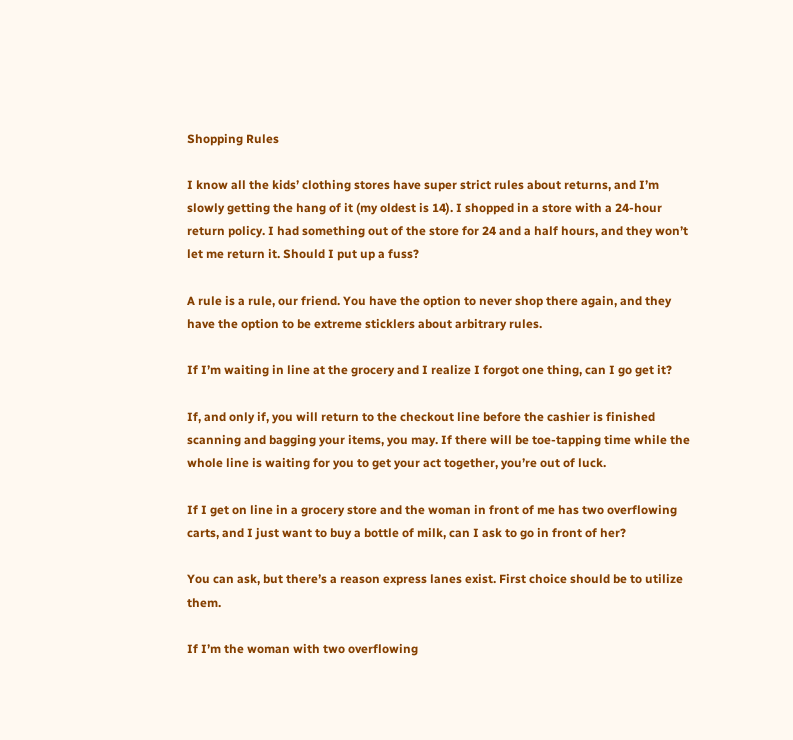Shopping Rules

I know all the kids’ clothing stores have super strict rules about returns, and I’m slowly getting the hang of it (my oldest is 14). I shopped in a store with a 24-hour return policy. I had something out of the store for 24 and a half hours, and they won’t let me return it. Should I put up a fuss?

A rule is a rule, our friend. You have the option to never shop there again, and they have the option to be extreme sticklers about arbitrary rules.

If I’m waiting in line at the grocery and I realize I forgot one thing, can I go get it?

If, and only if, you will return to the checkout line before the cashier is finished scanning and bagging your items, you may. If there will be toe-tapping time while the whole line is waiting for you to get your act together, you’re out of luck.

If I get on line in a grocery store and the woman in front of me has two overflowing carts, and I just want to buy a bottle of milk, can I ask to go in front of her?

You can ask, but there’s a reason express lanes exist. First choice should be to utilize them.

If I’m the woman with two overflowing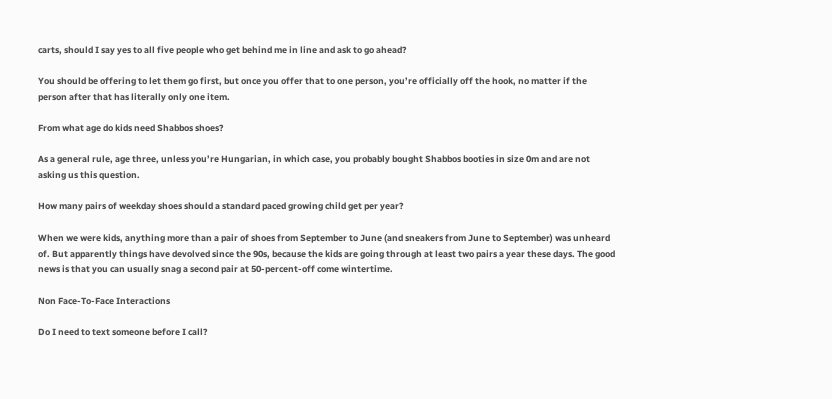carts, should I say yes to all five people who get behind me in line and ask to go ahead?

You should be offering to let them go first, but once you offer that to one person, you’re officially off the hook, no matter if the person after that has literally only one item.

From what age do kids need Shabbos shoes?

As a general rule, age three, unless you’re Hungarian, in which case, you probably bought Shabbos booties in size 0m and are not asking us this question.

How many pairs of weekday shoes should a standard paced growing child get per year?

When we were kids, anything more than a pair of shoes from September to June (and sneakers from June to September) was unheard of. But apparently things have devolved since the 90s, because the kids are going through at least two pairs a year these days. The good news is that you can usually snag a second pair at 50-percent-off come wintertime.

Non Face-To-Face Interactions

Do I need to text someone before I call?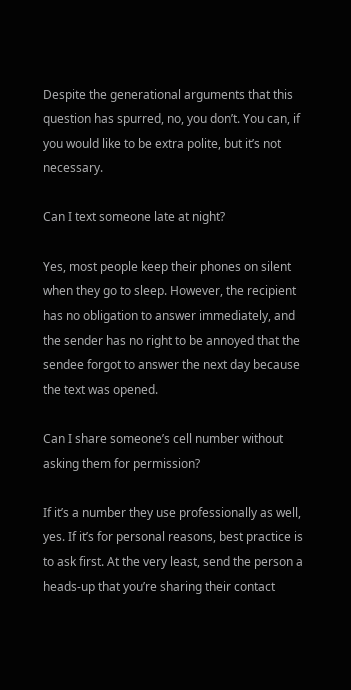Despite the generational arguments that this question has spurred, no, you don’t. You can, if you would like to be extra polite, but it’s not necessary.

Can I text someone late at night?

Yes, most people keep their phones on silent when they go to sleep. However, the recipient has no obligation to answer immediately, and the sender has no right to be annoyed that the sendee forgot to answer the next day because the text was opened.

Can I share someone’s cell number without asking them for permission?

If it’s a number they use professionally as well, yes. If it’s for personal reasons, best practice is to ask first. At the very least, send the person a heads-up that you’re sharing their contact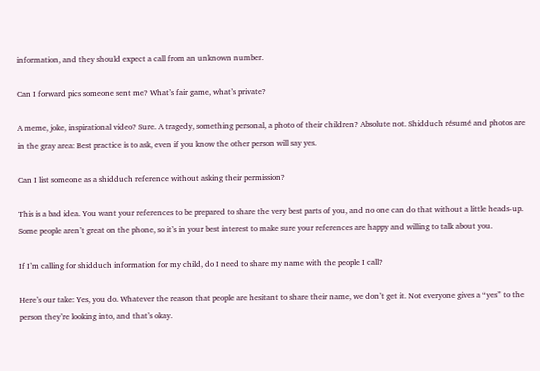information, and they should expect a call from an unknown number.

Can I forward pics someone sent me? What’s fair game, what’s private?

A meme, joke, inspirational video? Sure. A tragedy, something personal, a photo of their children? Absolute not. Shidduch résumé and photos are in the gray area: Best practice is to ask, even if you know the other person will say yes.

Can I list someone as a shidduch reference without asking their permission?

This is a bad idea. You want your references to be prepared to share the very best parts of you, and no one can do that without a little heads-up. Some people aren’t great on the phone, so it’s in your best interest to make sure your references are happy and willing to talk about you.

If I’m calling for shidduch information for my child, do I need to share my name with the people I call?

Here’s our take: Yes, you do. Whatever the reason that people are hesitant to share their name, we don’t get it. Not everyone gives a “yes” to the person they’re looking into, and that’s okay.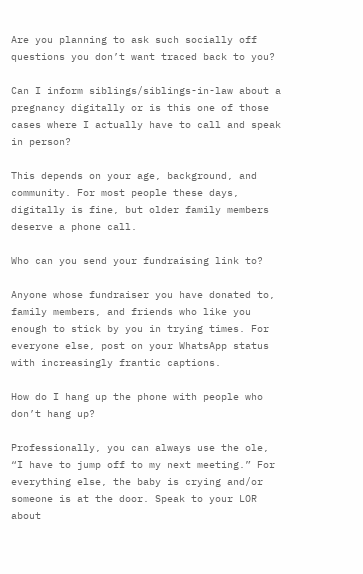Are you planning to ask such socially off questions you don’t want traced back to you?

Can I inform siblings/siblings-in-law about a pregnancy digitally or is this one of those cases where I actually have to call and speak in person?

This depends on your age, background, and community. For most people these days, digitally is fine, but older family members deserve a phone call.

Who can you send your fundraising link to?

Anyone whose fundraiser you have donated to, family members, and friends who like you enough to stick by you in trying times. For everyone else, post on your WhatsApp status with increasingly frantic captions.

How do I hang up the phone with people who don’t hang up?

Professionally, you can always use the ole, “I have to jump off to my next meeting.” For everything else, the baby is crying and/or someone is at the door. Speak to your LOR about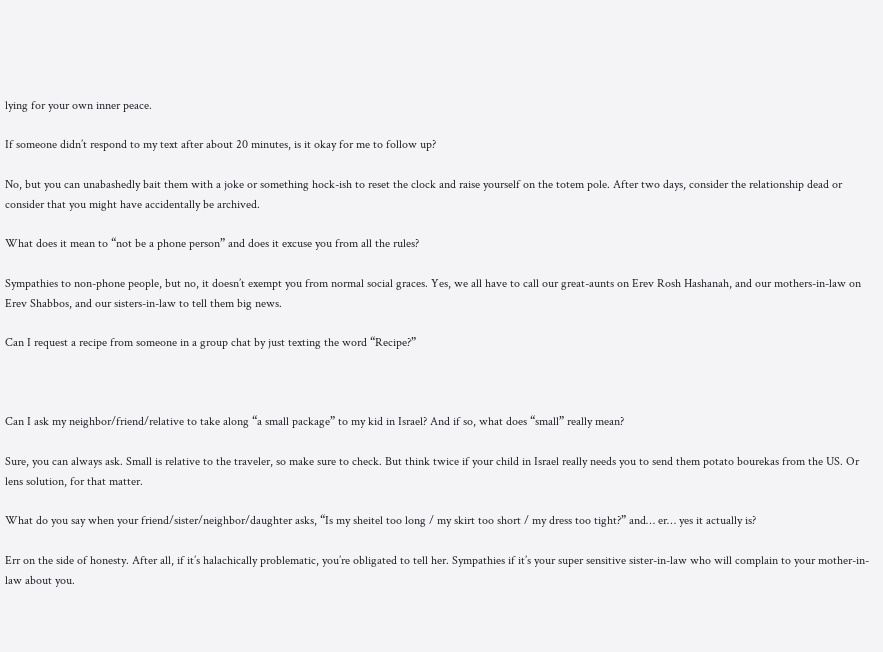lying for your own inner peace.

If someone didn’t respond to my text after about 20 minutes, is it okay for me to follow up?

No, but you can unabashedly bait them with a joke or something hock-ish to reset the clock and raise yourself on the totem pole. After two days, consider the relationship dead or consider that you might have accidentally be archived.

What does it mean to “not be a phone person” and does it excuse you from all the rules?

Sympathies to non-phone people, but no, it doesn’t exempt you from normal social graces. Yes, we all have to call our great-aunts on Erev Rosh Hashanah, and our mothers-in-law on Erev Shabbos, and our sisters-in-law to tell them big news.

Can I request a recipe from someone in a group chat by just texting the word “Recipe?”



Can I ask my neighbor/friend/relative to take along “a small package” to my kid in Israel? And if so, what does “small” really mean?

Sure, you can always ask. Small is relative to the traveler, so make sure to check. But think twice if your child in Israel really needs you to send them potato bourekas from the US. Or lens solution, for that matter.

What do you say when your friend/sister/neighbor/daughter asks, “Is my sheitel too long / my skirt too short / my dress too tight?” and… er… yes it actually is?

Err on the side of honesty. After all, if it’s halachically problematic, you’re obligated to tell her. Sympathies if it’s your super sensitive sister-in-law who will complain to your mother-in-law about you.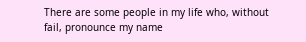There are some people in my life who, without fail, pronounce my name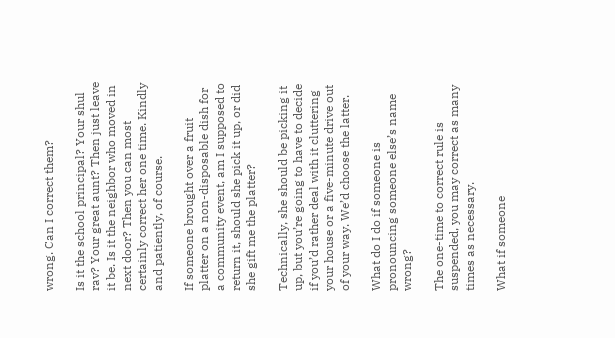wrong. Can I correct them?

Is it the school principal? Your shul rav? Your great aunt? Then just leave it be. Is it the neighbor who moved in next door? Then you can most certainly correct her one time. Kindly and patiently, of course.

If someone brought over a fruit platter on a non-disposable dish for a community event, am I supposed to return it, should she pick it up, or did she gift me the platter?

Technically, she should be picking it up, but you’re going to have to decide if you’d rather deal with it cluttering your house or a five-minute drive out of your way. We’d choose the latter.

What do I do if someone is pronouncing someone else’s name wrong?

The one-time to correct rule is suspended, you may correct as many times as necessary.

What if someone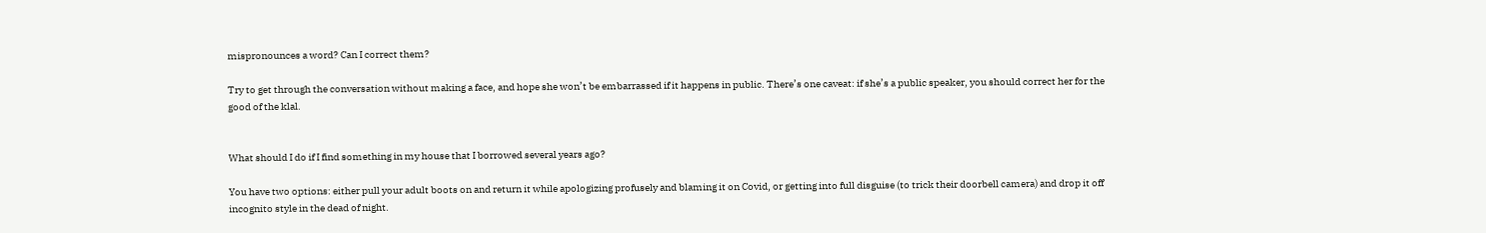mispronounces a word? Can I correct them?

Try to get through the conversation without making a face, and hope she won’t be embarrassed if it happens in public. There’s one caveat: if she’s a public speaker, you should correct her for the good of the klal.


What should I do if I find something in my house that I borrowed several years ago?

You have two options: either pull your adult boots on and return it while apologizing profusely and blaming it on Covid, or getting into full disguise (to trick their doorbell camera) and drop it off incognito style in the dead of night.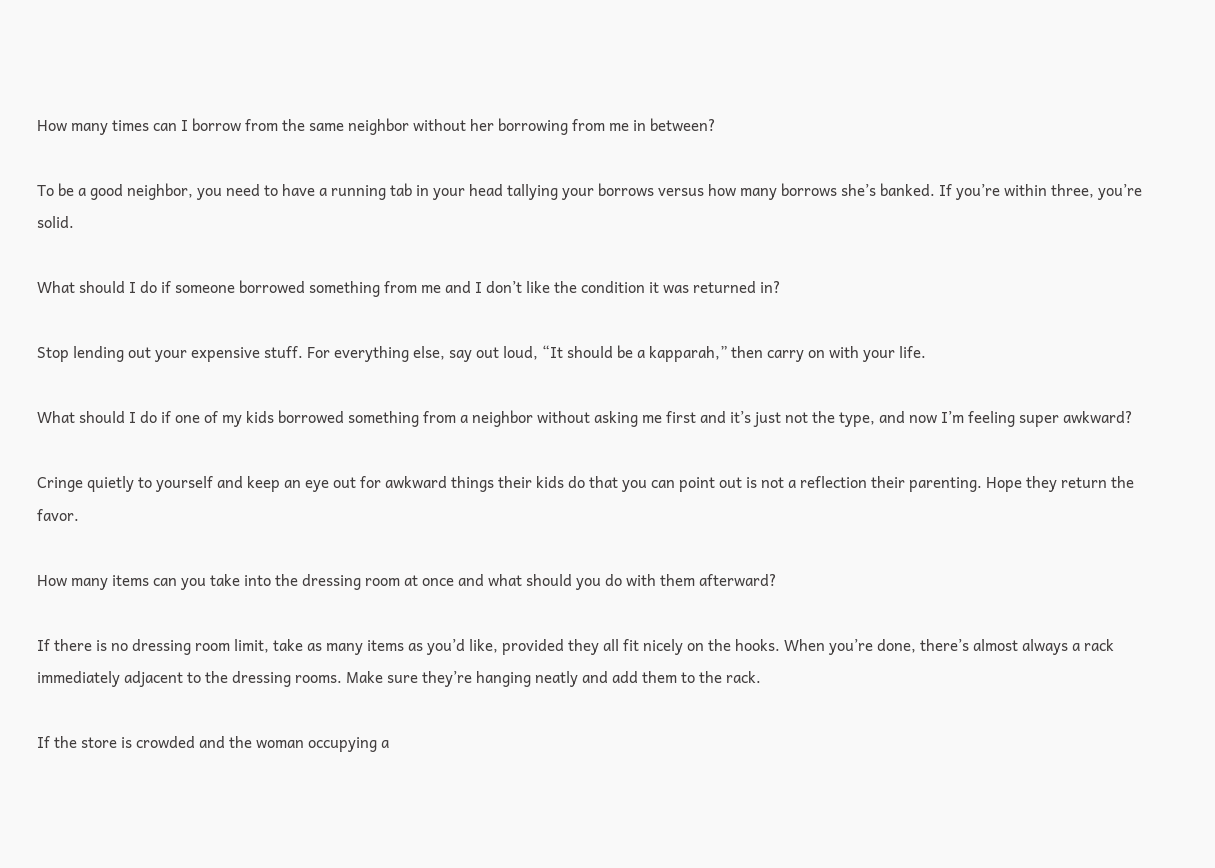How many times can I borrow from the same neighbor without her borrowing from me in between?

To be a good neighbor, you need to have a running tab in your head tallying your borrows versus how many borrows she’s banked. If you’re within three, you’re solid.

What should I do if someone borrowed something from me and I don’t like the condition it was returned in?

Stop lending out your expensive stuff. For everything else, say out loud, “It should be a kapparah,” then carry on with your life.

What should I do if one of my kids borrowed something from a neighbor without asking me first and it’s just not the type, and now I’m feeling super awkward?

Cringe quietly to yourself and keep an eye out for awkward things their kids do that you can point out is not a reflection their parenting. Hope they return the favor.

How many items can you take into the dressing room at once and what should you do with them afterward?

If there is no dressing room limit, take as many items as you’d like, provided they all fit nicely on the hooks. When you’re done, there’s almost always a rack immediately adjacent to the dressing rooms. Make sure they’re hanging neatly and add them to the rack.

If the store is crowded and the woman occupying a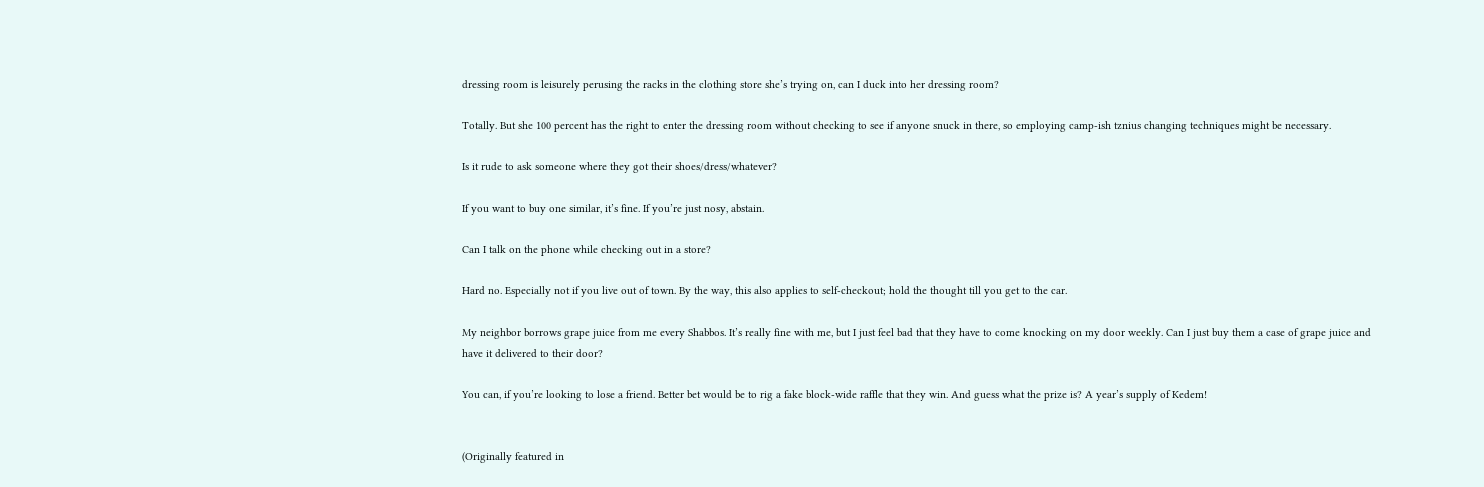dressing room is leisurely perusing the racks in the clothing store she’s trying on, can I duck into her dressing room?

Totally. But she 100 percent has the right to enter the dressing room without checking to see if anyone snuck in there, so employing camp-ish tznius changing techniques might be necessary.

Is it rude to ask someone where they got their shoes/dress/whatever?

If you want to buy one similar, it’s fine. If you’re just nosy, abstain.

Can I talk on the phone while checking out in a store?

Hard no. Especially not if you live out of town. By the way, this also applies to self-checkout; hold the thought till you get to the car.

My neighbor borrows grape juice from me every Shabbos. It’s really fine with me, but I just feel bad that they have to come knocking on my door weekly. Can I just buy them a case of grape juice and have it delivered to their door?

You can, if you’re looking to lose a friend. Better bet would be to rig a fake block-wide raffle that they win. And guess what the prize is? A year’s supply of Kedem!


(Originally featured in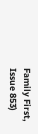Family First, Issue 853)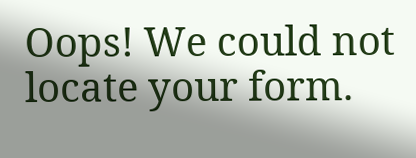Oops! We could not locate your form.